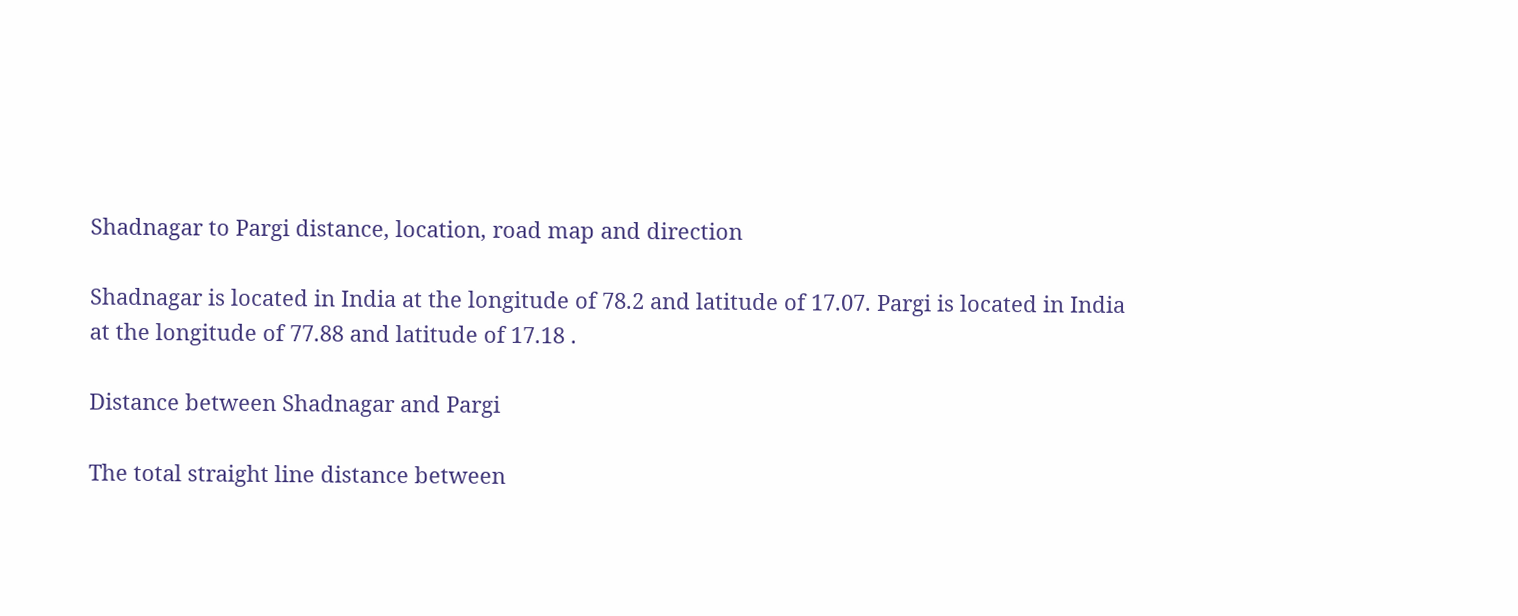Shadnagar to Pargi distance, location, road map and direction

Shadnagar is located in India at the longitude of 78.2 and latitude of 17.07. Pargi is located in India at the longitude of 77.88 and latitude of 17.18 .

Distance between Shadnagar and Pargi

The total straight line distance between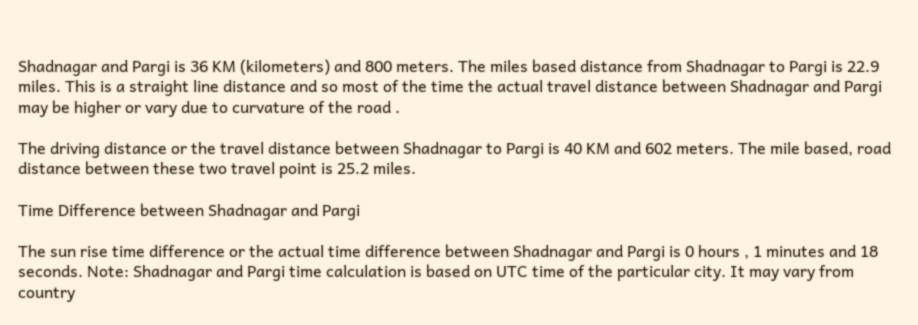Shadnagar and Pargi is 36 KM (kilometers) and 800 meters. The miles based distance from Shadnagar to Pargi is 22.9 miles. This is a straight line distance and so most of the time the actual travel distance between Shadnagar and Pargi may be higher or vary due to curvature of the road .

The driving distance or the travel distance between Shadnagar to Pargi is 40 KM and 602 meters. The mile based, road distance between these two travel point is 25.2 miles.

Time Difference between Shadnagar and Pargi

The sun rise time difference or the actual time difference between Shadnagar and Pargi is 0 hours , 1 minutes and 18 seconds. Note: Shadnagar and Pargi time calculation is based on UTC time of the particular city. It may vary from country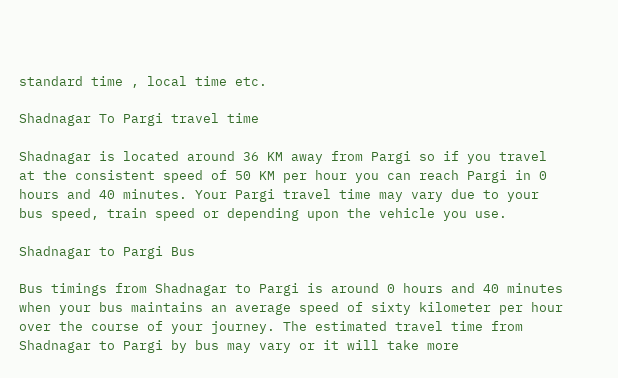standard time , local time etc.

Shadnagar To Pargi travel time

Shadnagar is located around 36 KM away from Pargi so if you travel at the consistent speed of 50 KM per hour you can reach Pargi in 0 hours and 40 minutes. Your Pargi travel time may vary due to your bus speed, train speed or depending upon the vehicle you use.

Shadnagar to Pargi Bus

Bus timings from Shadnagar to Pargi is around 0 hours and 40 minutes when your bus maintains an average speed of sixty kilometer per hour over the course of your journey. The estimated travel time from Shadnagar to Pargi by bus may vary or it will take more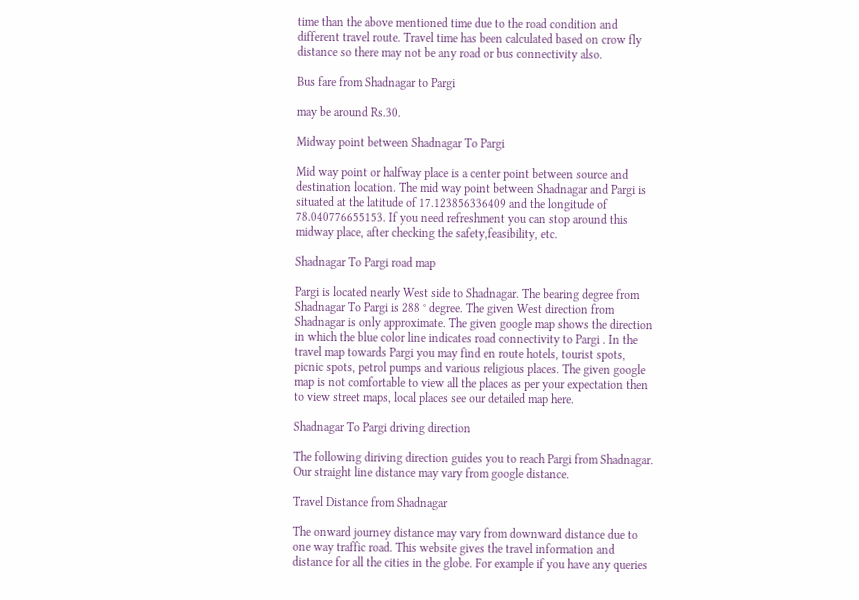time than the above mentioned time due to the road condition and different travel route. Travel time has been calculated based on crow fly distance so there may not be any road or bus connectivity also.

Bus fare from Shadnagar to Pargi

may be around Rs.30.

Midway point between Shadnagar To Pargi

Mid way point or halfway place is a center point between source and destination location. The mid way point between Shadnagar and Pargi is situated at the latitude of 17.123856336409 and the longitude of 78.040776655153. If you need refreshment you can stop around this midway place, after checking the safety,feasibility, etc.

Shadnagar To Pargi road map

Pargi is located nearly West side to Shadnagar. The bearing degree from Shadnagar To Pargi is 288 ° degree. The given West direction from Shadnagar is only approximate. The given google map shows the direction in which the blue color line indicates road connectivity to Pargi . In the travel map towards Pargi you may find en route hotels, tourist spots, picnic spots, petrol pumps and various religious places. The given google map is not comfortable to view all the places as per your expectation then to view street maps, local places see our detailed map here.

Shadnagar To Pargi driving direction

The following diriving direction guides you to reach Pargi from Shadnagar. Our straight line distance may vary from google distance.

Travel Distance from Shadnagar

The onward journey distance may vary from downward distance due to one way traffic road. This website gives the travel information and distance for all the cities in the globe. For example if you have any queries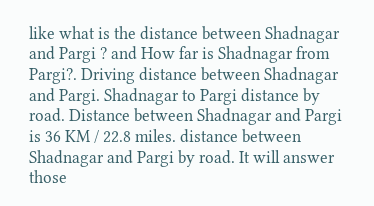like what is the distance between Shadnagar and Pargi ? and How far is Shadnagar from Pargi?. Driving distance between Shadnagar and Pargi. Shadnagar to Pargi distance by road. Distance between Shadnagar and Pargi is 36 KM / 22.8 miles. distance between Shadnagar and Pargi by road. It will answer those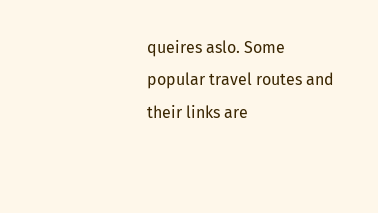queires aslo. Some popular travel routes and their links are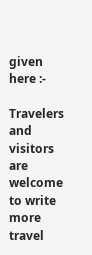given here :-

Travelers and visitors are welcome to write more travel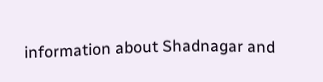information about Shadnagar and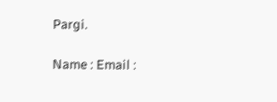Pargi.

Name : Email :